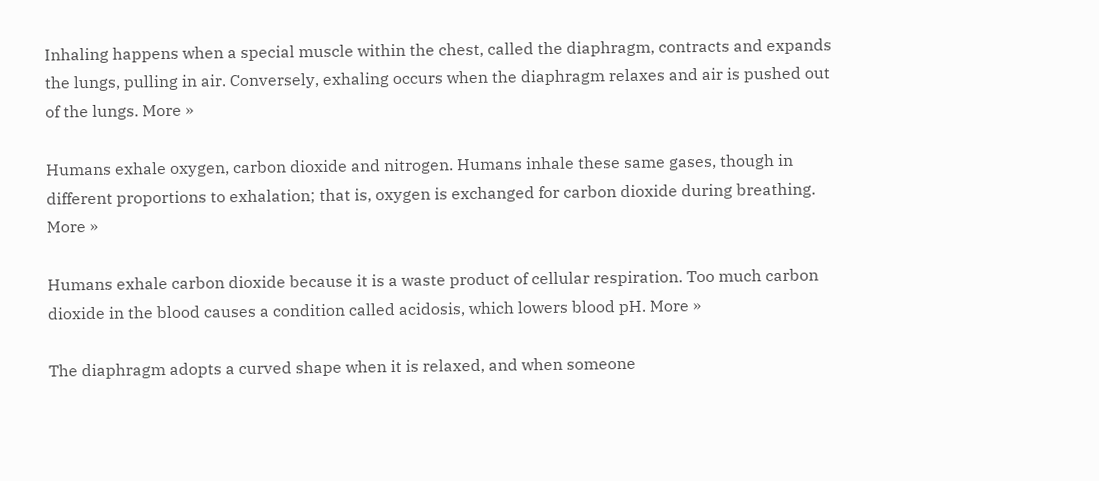Inhaling happens when a special muscle within the chest, called the diaphragm, contracts and expands the lungs, pulling in air. Conversely, exhaling occurs when the diaphragm relaxes and air is pushed out of the lungs. More »

Humans exhale oxygen, carbon dioxide and nitrogen. Humans inhale these same gases, though in different proportions to exhalation; that is, oxygen is exchanged for carbon dioxide during breathing. More »

Humans exhale carbon dioxide because it is a waste product of cellular respiration. Too much carbon dioxide in the blood causes a condition called acidosis, which lowers blood pH. More »

The diaphragm adopts a curved shape when it is relaxed, and when someone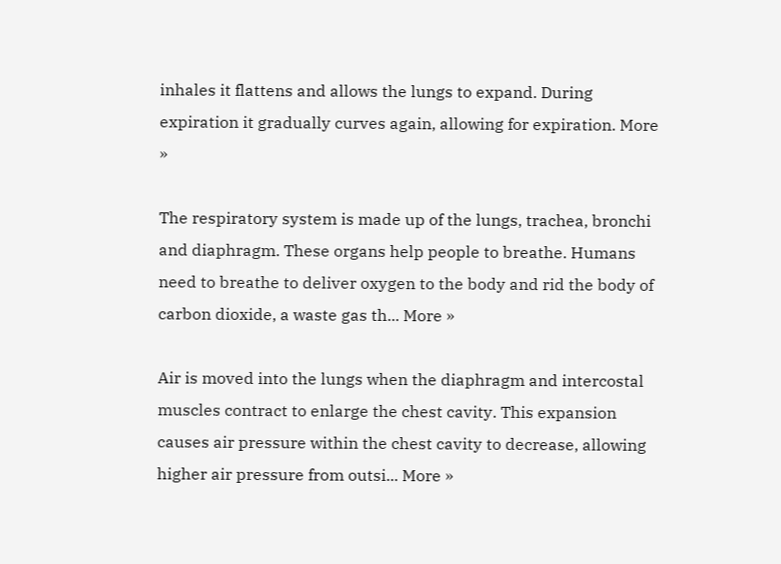inhales it flattens and allows the lungs to expand. During expiration it gradually curves again, allowing for expiration. More »

The respiratory system is made up of the lungs, trachea, bronchi and diaphragm. These organs help people to breathe. Humans need to breathe to deliver oxygen to the body and rid the body of carbon dioxide, a waste gas th... More »

Air is moved into the lungs when the diaphragm and intercostal muscles contract to enlarge the chest cavity. This expansion causes air pressure within the chest cavity to decrease, allowing higher air pressure from outsi... More »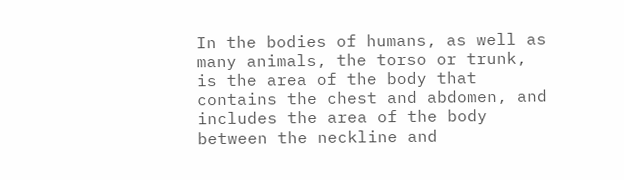In the bodies of humans, as well as many animals, the torso or trunk, is the area of the body that contains the chest and abdomen, and includes the area of the body between the neckline and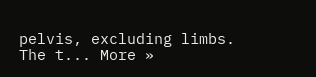pelvis, excluding limbs. The t... More »